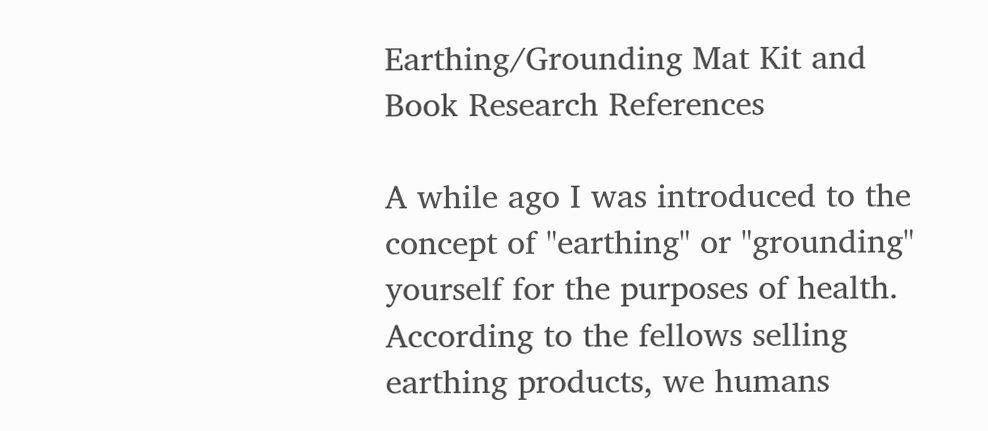Earthing/Grounding Mat Kit and Book Research References

A while ago I was introduced to the concept of "earthing" or "grounding" yourself for the purposes of health.  According to the fellows selling earthing products, we humans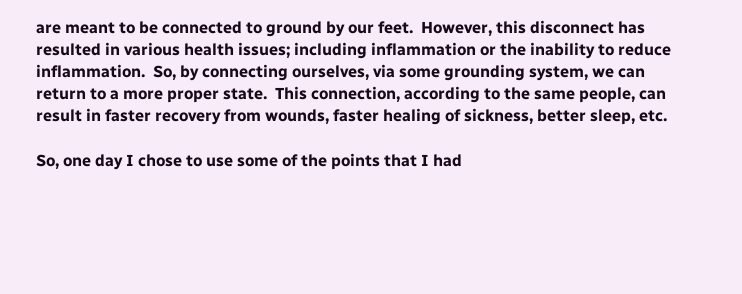are meant to be connected to ground by our feet.  However, this disconnect has resulted in various health issues; including inflammation or the inability to reduce inflammation.  So, by connecting ourselves, via some grounding system, we can return to a more proper state.  This connection, according to the same people, can result in faster recovery from wounds, faster healing of sickness, better sleep, etc.

So, one day I chose to use some of the points that I had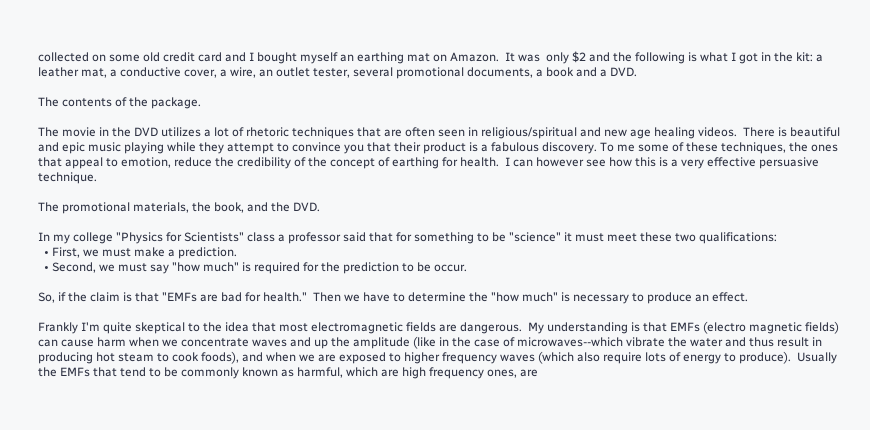collected on some old credit card and I bought myself an earthing mat on Amazon.  It was  only $2 and the following is what I got in the kit: a leather mat, a conductive cover, a wire, an outlet tester, several promotional documents, a book and a DVD.

The contents of the package.

The movie in the DVD utilizes a lot of rhetoric techniques that are often seen in religious/spiritual and new age healing videos.  There is beautiful and epic music playing while they attempt to convince you that their product is a fabulous discovery. To me some of these techniques, the ones that appeal to emotion, reduce the credibility of the concept of earthing for health.  I can however see how this is a very effective persuasive technique.

The promotional materials, the book, and the DVD.

In my college "Physics for Scientists" class a professor said that for something to be "science" it must meet these two qualifications:
  • First, we must make a prediction.
  • Second, we must say "how much" is required for the prediction to be occur.

So, if the claim is that "EMFs are bad for health."  Then we have to determine the "how much" is necessary to produce an effect.

Frankly I'm quite skeptical to the idea that most electromagnetic fields are dangerous.  My understanding is that EMFs (electro magnetic fields) can cause harm when we concentrate waves and up the amplitude (like in the case of microwaves--which vibrate the water and thus result in producing hot steam to cook foods), and when we are exposed to higher frequency waves (which also require lots of energy to produce).  Usually the EMFs that tend to be commonly known as harmful, which are high frequency ones, are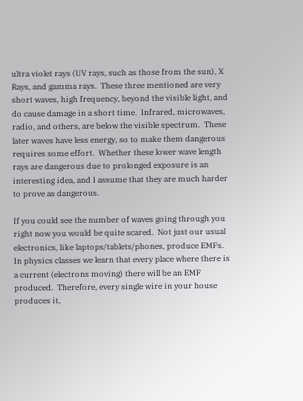ultra violet rays (UV rays, such as those from the sun), X Rays, and gamma rays.  These three mentioned are very short waves, high frequency, beyond the visible light, and do cause damage in a short time.  Infrared, microwaves, radio, and others, are below the visible spectrum.  These later waves have less energy, so to make them dangerous requires some effort.  Whether these lower wave length rays are dangerous due to prolonged exposure is an interesting idea, and I assume that they are much harder to prove as dangerous.

If you could see the number of waves going through you right now you would be quite scared.  Not just our usual electronics, like laptops/tablets/phones, produce EMFs.  In physics classes we learn that every place where there is a current (electrons moving) there will be an EMF produced.  Therefore, every single wire in your house produces it,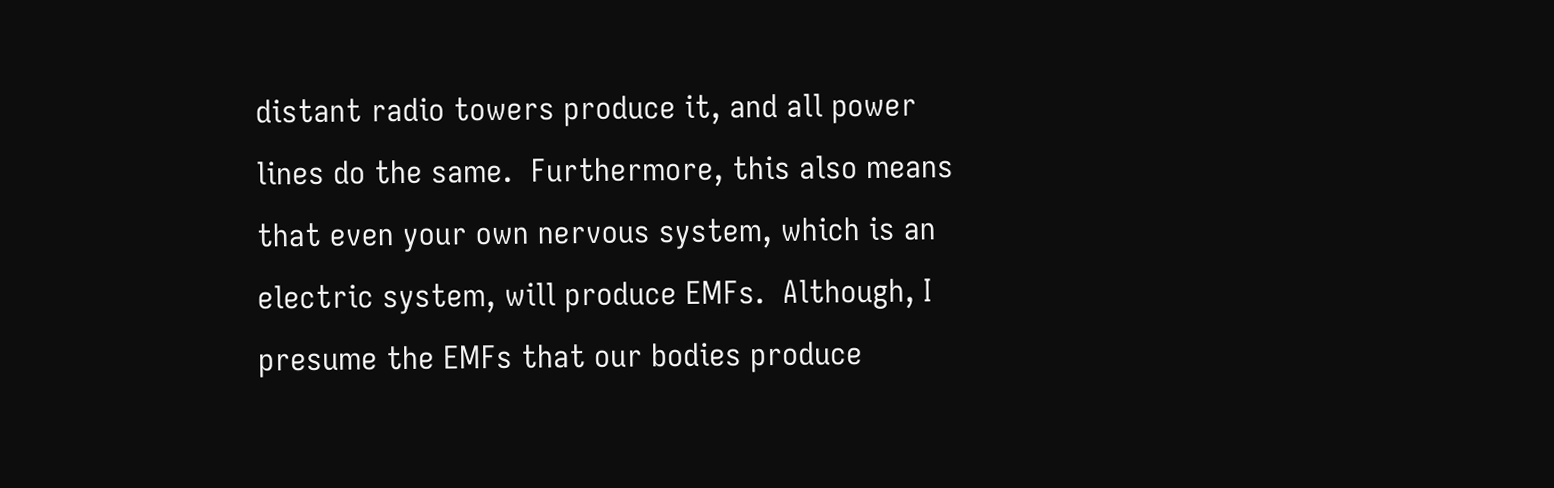distant radio towers produce it, and all power lines do the same.  Furthermore, this also means that even your own nervous system, which is an electric system, will produce EMFs.  Although, I presume the EMFs that our bodies produce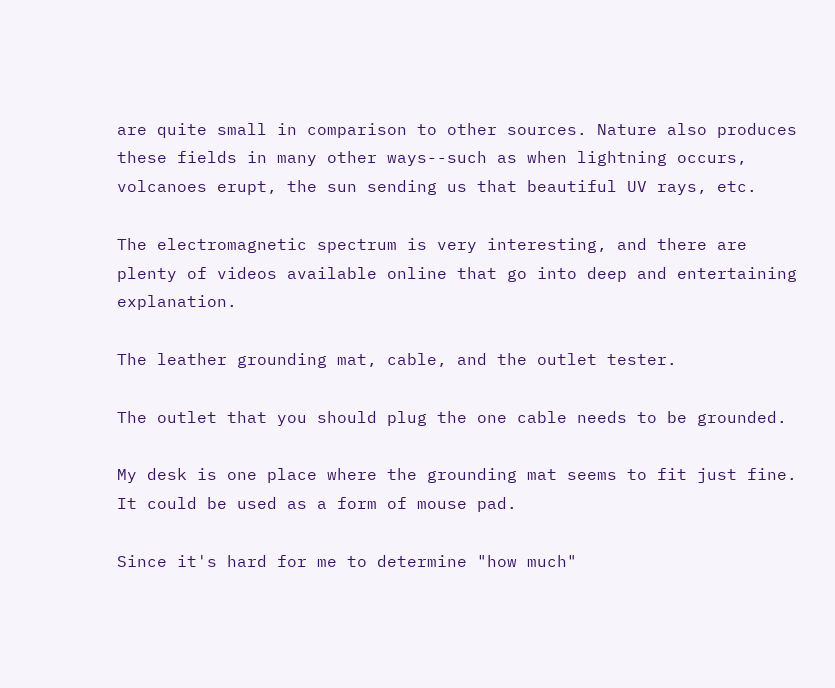are quite small in comparison to other sources. Nature also produces these fields in many other ways--such as when lightning occurs, volcanoes erupt, the sun sending us that beautiful UV rays, etc.

The electromagnetic spectrum is very interesting, and there are plenty of videos available online that go into deep and entertaining explanation.

The leather grounding mat, cable, and the outlet tester.

The outlet that you should plug the one cable needs to be grounded.

My desk is one place where the grounding mat seems to fit just fine.  It could be used as a form of mouse pad.

Since it's hard for me to determine "how much"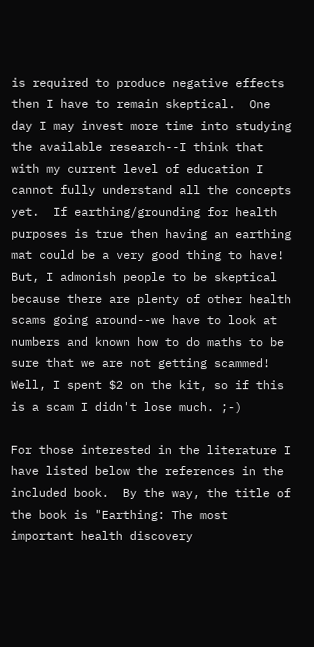is required to produce negative effects then I have to remain skeptical.  One day I may invest more time into studying the available research--I think that with my current level of education I cannot fully understand all the concepts yet.  If earthing/grounding for health purposes is true then having an earthing mat could be a very good thing to have!  But, I admonish people to be skeptical because there are plenty of other health scams going around--we have to look at numbers and known how to do maths to be sure that we are not getting scammed!  Well, I spent $2 on the kit, so if this is a scam I didn't lose much. ;-)

For those interested in the literature I have listed below the references in the included book.  By the way, the title of the book is "Earthing: The most important health discovery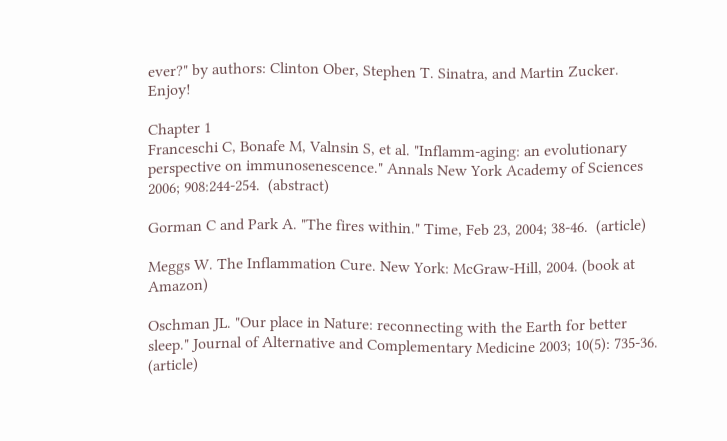ever?" by authors: Clinton Ober, Stephen T. Sinatra, and Martin Zucker.  Enjoy!

Chapter 1
Franceschi C, Bonafe M, Valnsin S, et al. "Inflamm-aging: an evolutionary perspective on immunosenescence." Annals New York Academy of Sciences 2006; 908:244-254.  (abstract)

Gorman C and Park A. "The fires within." Time, Feb 23, 2004; 38-46.  (article)

Meggs W. The Inflammation Cure. New York: McGraw-Hill, 2004. (book at Amazon)

Oschman JL. "Our place in Nature: reconnecting with the Earth for better sleep." Journal of Alternative and Complementary Medicine 2003; 10(5): 735-36.  (article)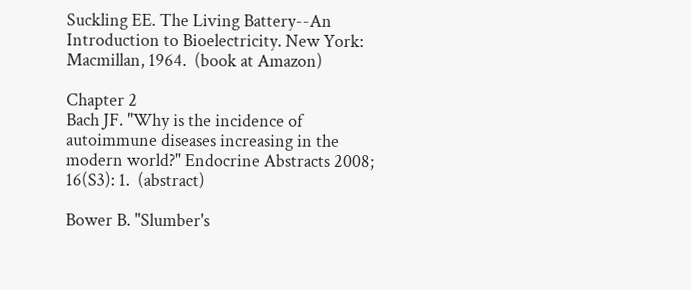Suckling EE. The Living Battery--An Introduction to Bioelectricity. New York: Macmillan, 1964.  (book at Amazon)

Chapter 2
Bach JF. "Why is the incidence of autoimmune diseases increasing in the modern world?" Endocrine Abstracts 2008; 16(S3): 1.  (abstract)

Bower B. "Slumber's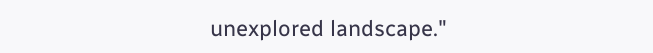unexplored landscape."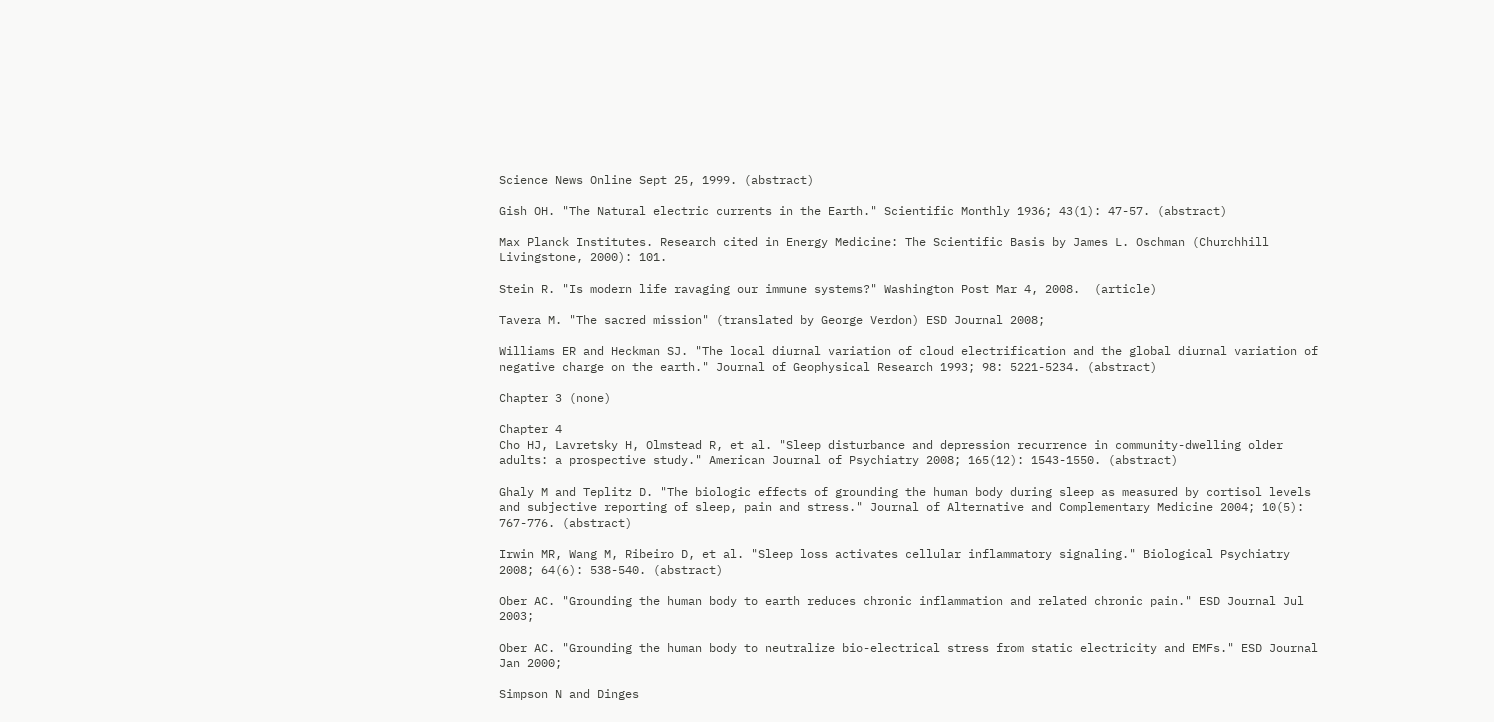Science News Online Sept 25, 1999. (abstract)

Gish OH. "The Natural electric currents in the Earth." Scientific Monthly 1936; 43(1): 47-57. (abstract)

Max Planck Institutes. Research cited in Energy Medicine: The Scientific Basis by James L. Oschman (Churchhill Livingstone, 2000): 101.

Stein R. "Is modern life ravaging our immune systems?" Washington Post Mar 4, 2008.  (article)

Tavera M. "The sacred mission" (translated by George Verdon) ESD Journal 2008;

Williams ER and Heckman SJ. "The local diurnal variation of cloud electrification and the global diurnal variation of negative charge on the earth." Journal of Geophysical Research 1993; 98: 5221-5234. (abstract)

Chapter 3 (none)

Chapter 4
Cho HJ, Lavretsky H, Olmstead R, et al. "Sleep disturbance and depression recurrence in community-dwelling older adults: a prospective study." American Journal of Psychiatry 2008; 165(12): 1543-1550. (abstract)

Ghaly M and Teplitz D. "The biologic effects of grounding the human body during sleep as measured by cortisol levels and subjective reporting of sleep, pain and stress." Journal of Alternative and Complementary Medicine 2004; 10(5): 767-776. (abstract)

Irwin MR, Wang M, Ribeiro D, et al. "Sleep loss activates cellular inflammatory signaling." Biological Psychiatry 2008; 64(6): 538-540. (abstract)

Ober AC. "Grounding the human body to earth reduces chronic inflammation and related chronic pain." ESD Journal Jul 2003;

Ober AC. "Grounding the human body to neutralize bio-electrical stress from static electricity and EMFs." ESD Journal Jan 2000;

Simpson N and Dinges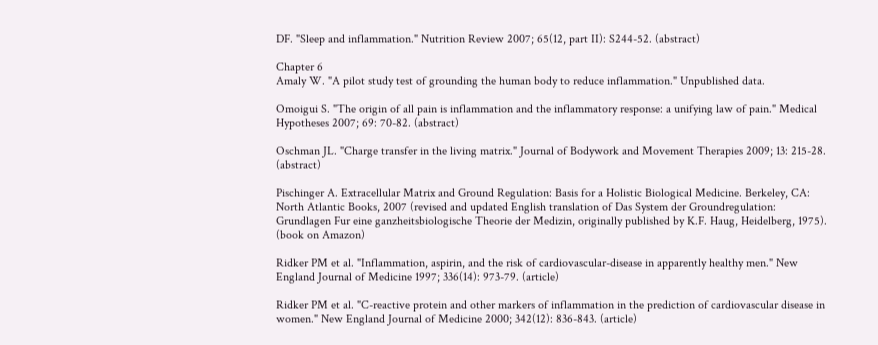DF. "Sleep and inflammation." Nutrition Review 2007; 65(12, part II): S244-52. (abstract)

Chapter 6
Amaly W. "A pilot study test of grounding the human body to reduce inflammation." Unpublished data.

Omoigui S. "The origin of all pain is inflammation and the inflammatory response: a unifying law of pain." Medical Hypotheses 2007; 69: 70-82. (abstract)

Oschman JL. "Charge transfer in the living matrix." Journal of Bodywork and Movement Therapies 2009; 13: 215-28. (abstract)

Pischinger A. Extracellular Matrix and Ground Regulation: Basis for a Holistic Biological Medicine. Berkeley, CA: North Atlantic Books, 2007 (revised and updated English translation of Das System der Groundregulation: Grundlagen Fur eine ganzheitsbiologische Theorie der Medizin, originally published by K.F. Haug, Heidelberg, 1975). (book on Amazon)

Ridker PM et al. "Inflammation, aspirin, and the risk of cardiovascular-disease in apparently healthy men." New England Journal of Medicine 1997; 336(14): 973-79. (article)

Ridker PM et al. "C-reactive protein and other markers of inflammation in the prediction of cardiovascular disease in women." New England Journal of Medicine 2000; 342(12): 836-843. (article)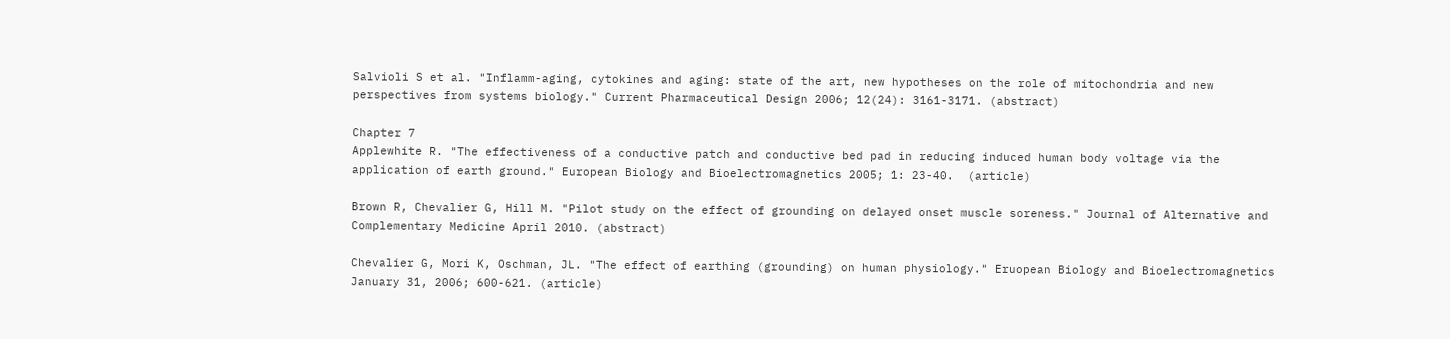Salvioli S et al. "Inflamm-aging, cytokines and aging: state of the art, new hypotheses on the role of mitochondria and new perspectives from systems biology." Current Pharmaceutical Design 2006; 12(24): 3161-3171. (abstract)

Chapter 7
Applewhite R. "The effectiveness of a conductive patch and conductive bed pad in reducing induced human body voltage via the application of earth ground." European Biology and Bioelectromagnetics 2005; 1: 23-40.  (article)

Brown R, Chevalier G, Hill M. "Pilot study on the effect of grounding on delayed onset muscle soreness." Journal of Alternative and Complementary Medicine April 2010. (abstract)

Chevalier G, Mori K, Oschman, JL. "The effect of earthing (grounding) on human physiology." Eruopean Biology and Bioelectromagnetics January 31, 2006; 600-621. (article)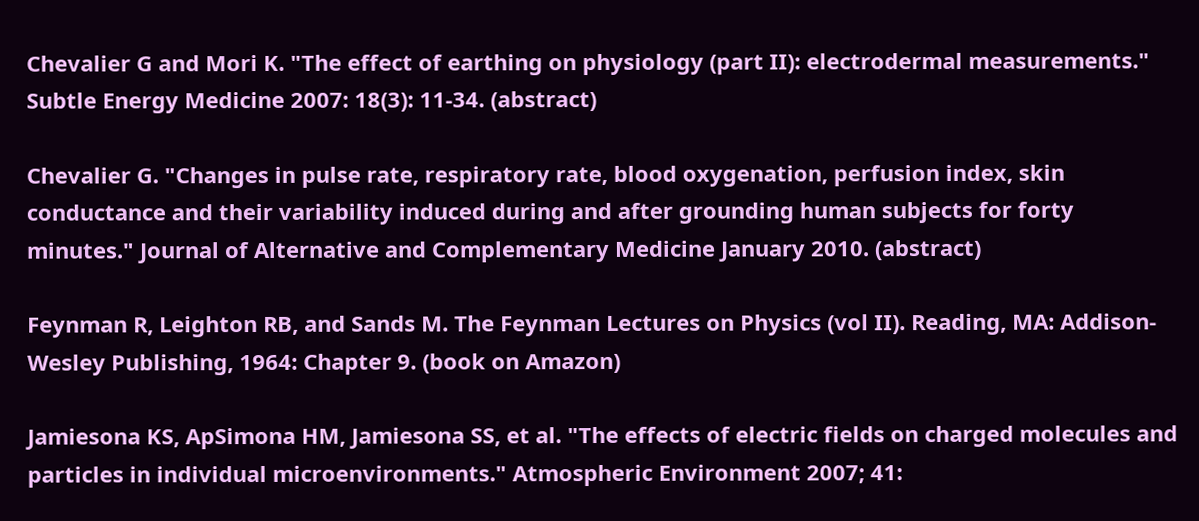Chevalier G and Mori K. "The effect of earthing on physiology (part II): electrodermal measurements." Subtle Energy Medicine 2007: 18(3): 11-34. (abstract)

Chevalier G. "Changes in pulse rate, respiratory rate, blood oxygenation, perfusion index, skin conductance and their variability induced during and after grounding human subjects for forty minutes." Journal of Alternative and Complementary Medicine January 2010. (abstract)

Feynman R, Leighton RB, and Sands M. The Feynman Lectures on Physics (vol II). Reading, MA: Addison-Wesley Publishing, 1964: Chapter 9. (book on Amazon)

Jamiesona KS, ApSimona HM, Jamiesona SS, et al. "The effects of electric fields on charged molecules and particles in individual microenvironments." Atmospheric Environment 2007; 41: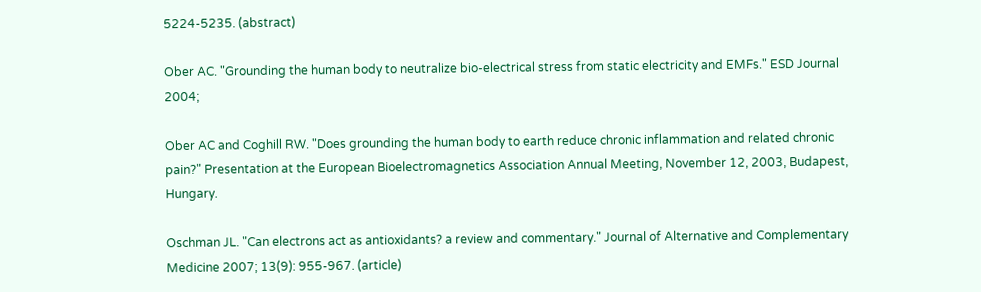5224-5235. (abstract)

Ober AC. "Grounding the human body to neutralize bio-electrical stress from static electricity and EMFs." ESD Journal 2004;

Ober AC and Coghill RW. "Does grounding the human body to earth reduce chronic inflammation and related chronic pain?" Presentation at the European Bioelectromagnetics Association Annual Meeting, November 12, 2003, Budapest, Hungary.

Oschman JL. "Can electrons act as antioxidants? a review and commentary." Journal of Alternative and Complementary Medicine 2007; 13(9): 955-967. (article)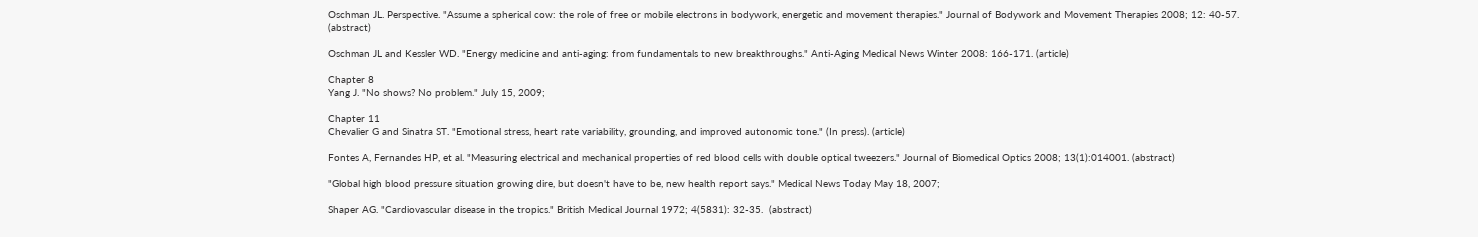Oschman JL. Perspective. "Assume a spherical cow: the role of free or mobile electrons in bodywork, energetic and movement therapies." Journal of Bodywork and Movement Therapies 2008; 12: 40-57. (abstract)

Oschman JL and Kessler WD. "Energy medicine and anti-aging: from fundamentals to new breakthroughs." Anti-Aging Medical News Winter 2008: 166-171. (article)

Chapter 8
Yang J. "No shows? No problem." July 15, 2009;

Chapter 11
Chevalier G and Sinatra ST. "Emotional stress, heart rate variability, grounding, and improved autonomic tone." (In press). (article)

Fontes A, Fernandes HP, et al. "Measuring electrical and mechanical properties of red blood cells with double optical tweezers." Journal of Biomedical Optics 2008; 13(1):014001. (abstract)

"Global high blood pressure situation growing dire, but doesn't have to be, new health report says." Medical News Today May 18, 2007;

Shaper AG. "Cardiovascular disease in the tropics." British Medical Journal 1972; 4(5831): 32-35.  (abstract)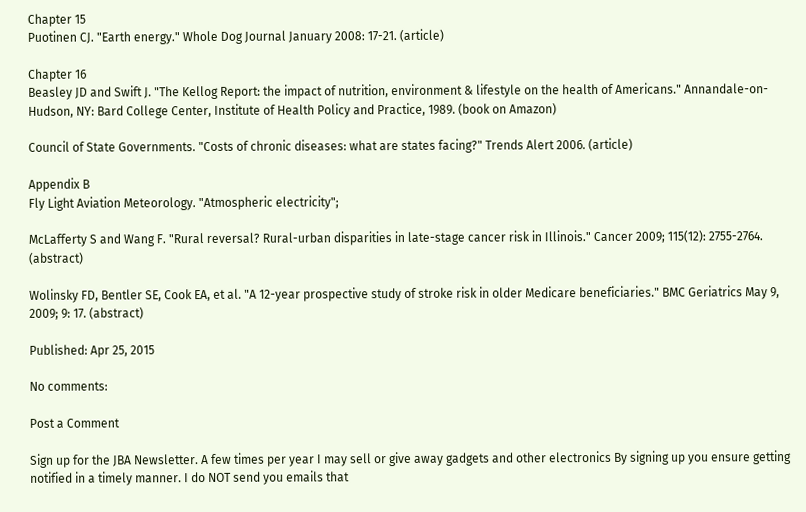Chapter 15
Puotinen CJ. "Earth energy." Whole Dog Journal January 2008: 17-21. (article)

Chapter 16
Beasley JD and Swift J. "The Kellog Report: the impact of nutrition, environment & lifestyle on the health of Americans." Annandale-on-Hudson, NY: Bard College Center, Institute of Health Policy and Practice, 1989. (book on Amazon)

Council of State Governments. "Costs of chronic diseases: what are states facing?" Trends Alert 2006. (article)

Appendix B
Fly Light Aviation Meteorology. "Atmospheric electricity";

McLafferty S and Wang F. "Rural reversal? Rural-urban disparities in late-stage cancer risk in Illinois." Cancer 2009; 115(12): 2755-2764. (abstract)

Wolinsky FD, Bentler SE, Cook EA, et al. "A 12-year prospective study of stroke risk in older Medicare beneficiaries." BMC Geriatrics May 9, 2009; 9: 17. (abstract)

Published: Apr 25, 2015

No comments:

Post a Comment

Sign up for the JBA Newsletter. A few times per year I may sell or give away gadgets and other electronics By signing up you ensure getting notified in a timely manner. I do NOT send you emails that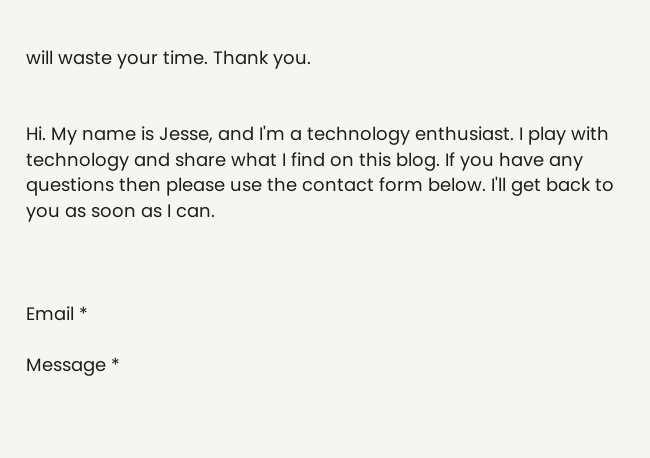will waste your time. Thank you.


Hi. My name is Jesse, and I'm a technology enthusiast. I play with technology and share what I find on this blog. If you have any questions then please use the contact form below. I'll get back to you as soon as I can.



Email *

Message *